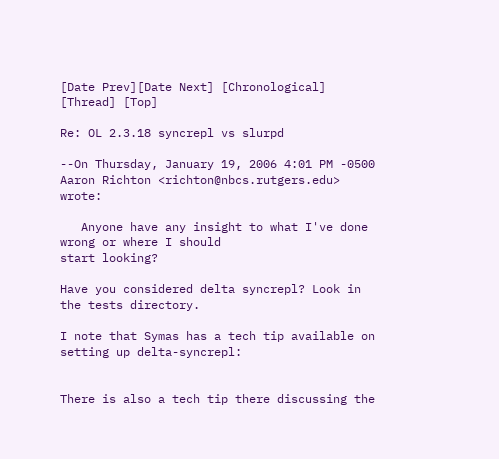[Date Prev][Date Next] [Chronological] [Thread] [Top]

Re: OL 2.3.18 syncrepl vs slurpd

--On Thursday, January 19, 2006 4:01 PM -0500 Aaron Richton <richton@nbcs.rutgers.edu> wrote:

   Anyone have any insight to what I've done wrong or where I should
start looking?

Have you considered delta syncrepl? Look in the tests directory.

I note that Symas has a tech tip available on setting up delta-syncrepl:


There is also a tech tip there discussing the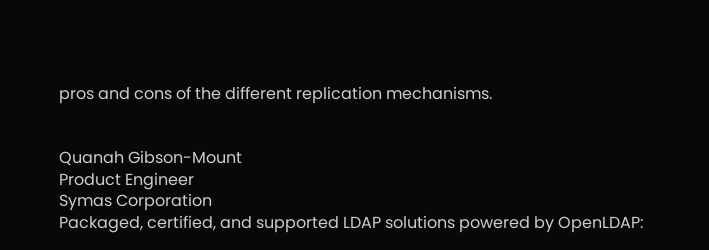pros and cons of the different replication mechanisms.


Quanah Gibson-Mount
Product Engineer
Symas Corporation
Packaged, certified, and supported LDAP solutions powered by OpenLDAP: